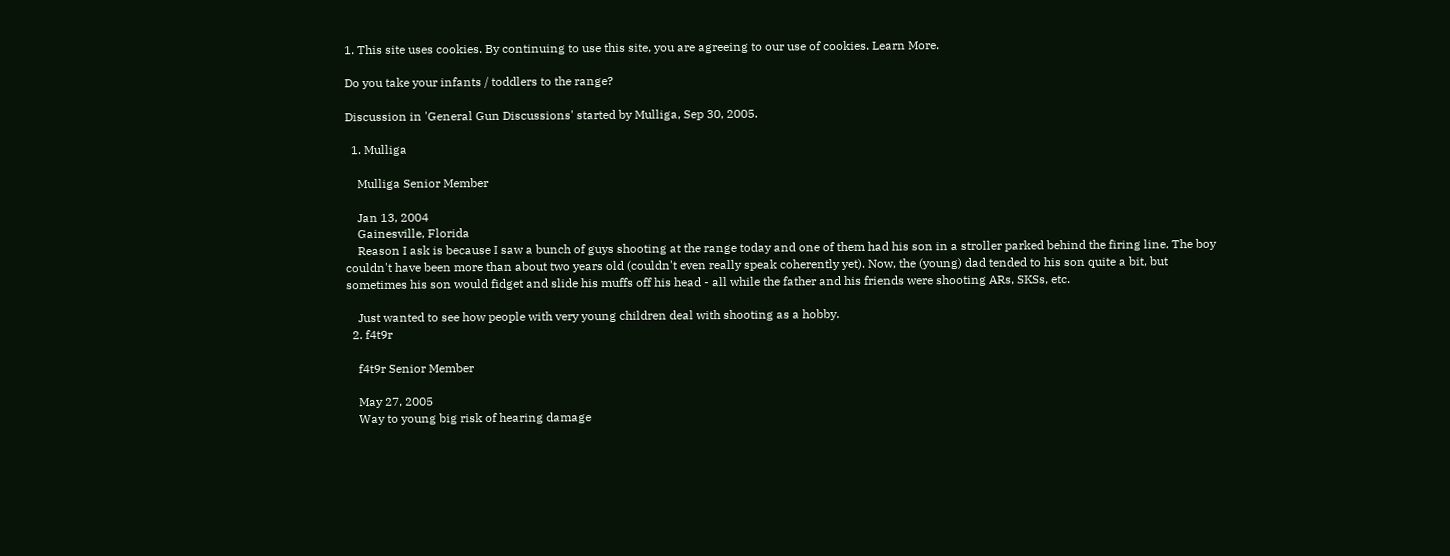1. This site uses cookies. By continuing to use this site, you are agreeing to our use of cookies. Learn More.

Do you take your infants / toddlers to the range?

Discussion in 'General Gun Discussions' started by Mulliga, Sep 30, 2005.

  1. Mulliga

    Mulliga Senior Member

    Jan 13, 2004
    Gainesville, Florida
    Reason I ask is because I saw a bunch of guys shooting at the range today and one of them had his son in a stroller parked behind the firing line. The boy couldn't have been more than about two years old (couldn't even really speak coherently yet). Now, the (young) dad tended to his son quite a bit, but sometimes his son would fidget and slide his muffs off his head - all while the father and his friends were shooting ARs, SKSs, etc.

    Just wanted to see how people with very young children deal with shooting as a hobby.
  2. f4t9r

    f4t9r Senior Member

    May 27, 2005
    Way to young big risk of hearing damage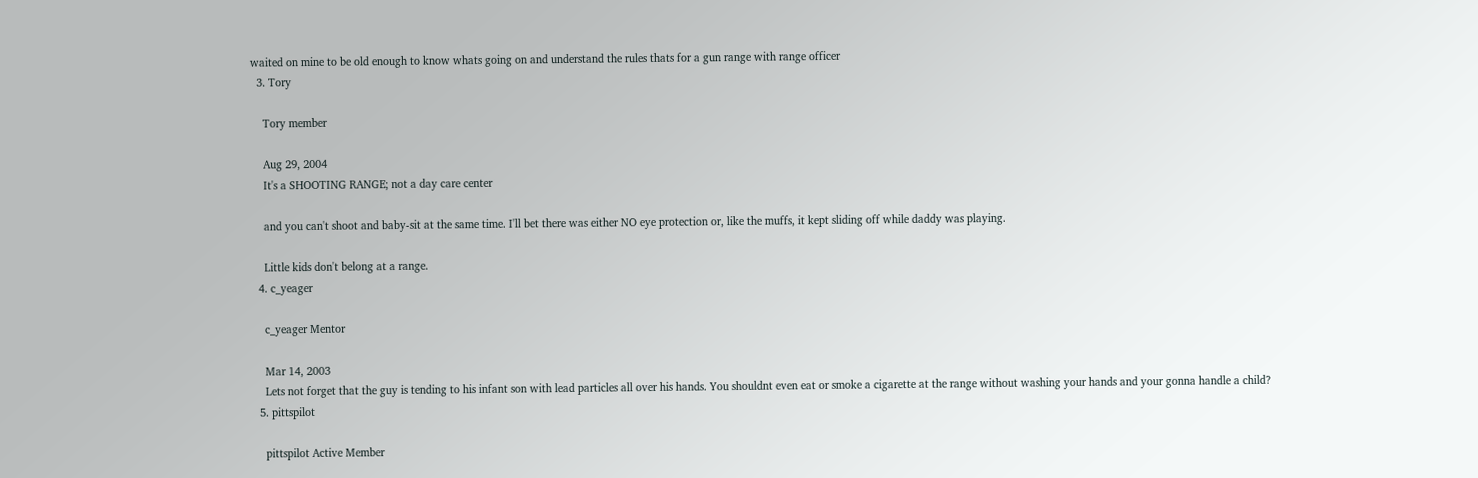waited on mine to be old enough to know whats going on and understand the rules thats for a gun range with range officer
  3. Tory

    Tory member

    Aug 29, 2004
    It's a SHOOTING RANGE; not a day care center

    and you can't shoot and baby-sit at the same time. I'll bet there was either NO eye protection or, like the muffs, it kept sliding off while daddy was playing.

    Little kids don't belong at a range.
  4. c_yeager

    c_yeager Mentor

    Mar 14, 2003
    Lets not forget that the guy is tending to his infant son with lead particles all over his hands. You shouldnt even eat or smoke a cigarette at the range without washing your hands and your gonna handle a child?
  5. pittspilot

    pittspilot Active Member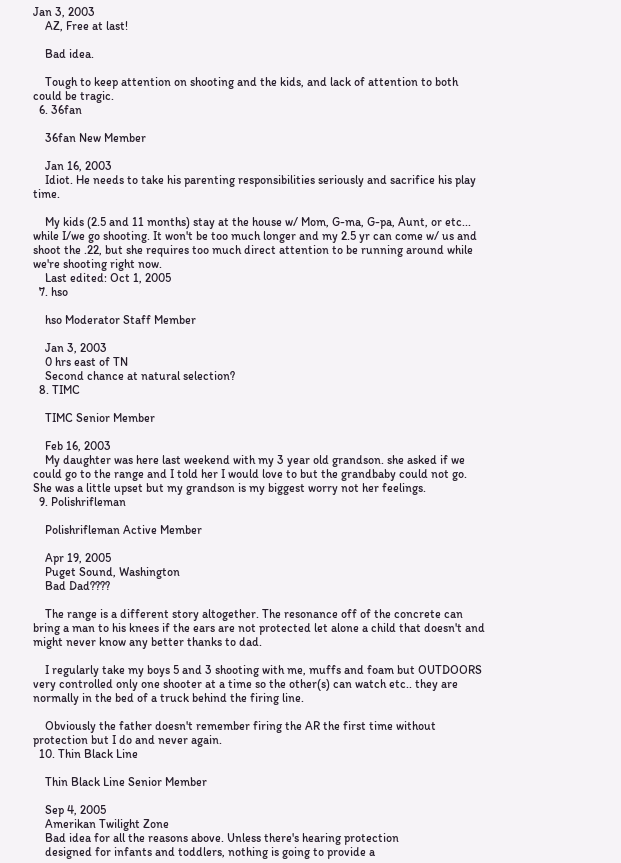Jan 3, 2003
    AZ, Free at last!

    Bad idea.

    Tough to keep attention on shooting and the kids, and lack of attention to both could be tragic.
  6. 36fan

    36fan New Member

    Jan 16, 2003
    Idiot. He needs to take his parenting responsibilities seriously and sacrifice his play time.

    My kids (2.5 and 11 months) stay at the house w/ Mom, G-ma, G-pa, Aunt, or etc... while I/we go shooting. It won't be too much longer and my 2.5 yr can come w/ us and shoot the .22, but she requires too much direct attention to be running around while we're shooting right now.
    Last edited: Oct 1, 2005
  7. hso

    hso Moderator Staff Member

    Jan 3, 2003
    0 hrs east of TN
    Second chance at natural selection?
  8. TIMC

    TIMC Senior Member

    Feb 16, 2003
    My daughter was here last weekend with my 3 year old grandson. she asked if we could go to the range and I told her I would love to but the grandbaby could not go. She was a little upset but my grandson is my biggest worry not her feelings.
  9. Polishrifleman

    Polishrifleman Active Member

    Apr 19, 2005
    Puget Sound, Washington
    Bad Dad????

    The range is a different story altogether. The resonance off of the concrete can bring a man to his knees if the ears are not protected let alone a child that doesn't and might never know any better thanks to dad.

    I regularly take my boys 5 and 3 shooting with me, muffs and foam but OUTDOORS very controlled only one shooter at a time so the other(s) can watch etc.. they are normally in the bed of a truck behind the firing line.

    Obviously the father doesn't remember firing the AR the first time without protection but I do and never again.
  10. Thin Black Line

    Thin Black Line Senior Member

    Sep 4, 2005
    Amerikan Twilight Zone
    Bad idea for all the reasons above. Unless there's hearing protection
    designed for infants and toddlers, nothing is going to provide a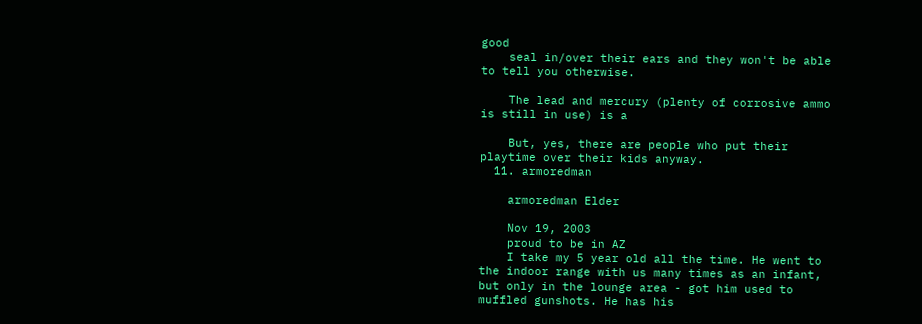good
    seal in/over their ears and they won't be able to tell you otherwise.

    The lead and mercury (plenty of corrosive ammo is still in use) is a

    But, yes, there are people who put their playtime over their kids anyway.
  11. armoredman

    armoredman Elder

    Nov 19, 2003
    proud to be in AZ
    I take my 5 year old all the time. He went to the indoor range with us many times as an infant, but only in the lounge area - got him used to muffled gunshots. He has his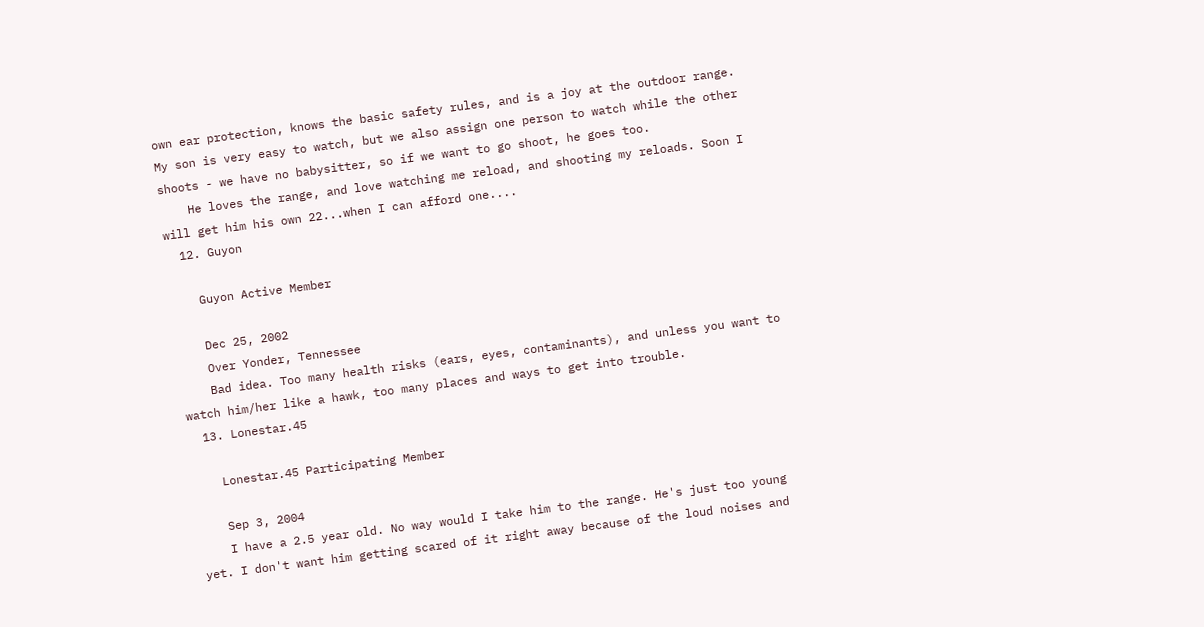own ear protection, knows the basic safety rules, and is a joy at the outdoor range. My son is very easy to watch, but we also assign one person to watch while the other shoots - we have no babysitter, so if we want to go shoot, he goes too.
    He loves the range, and love watching me reload, and shooting my reloads. Soon I will get him his own 22...when I can afford one....
  12. Guyon

    Guyon Active Member

    Dec 25, 2002
    Over Yonder, Tennessee
    Bad idea. Too many health risks (ears, eyes, contaminants), and unless you want to watch him/her like a hawk, too many places and ways to get into trouble.
  13. Lonestar.45

    Lonestar.45 Participating Member

    Sep 3, 2004
    I have a 2.5 year old. No way would I take him to the range. He's just too young yet. I don't want him getting scared of it right away because of the loud noises and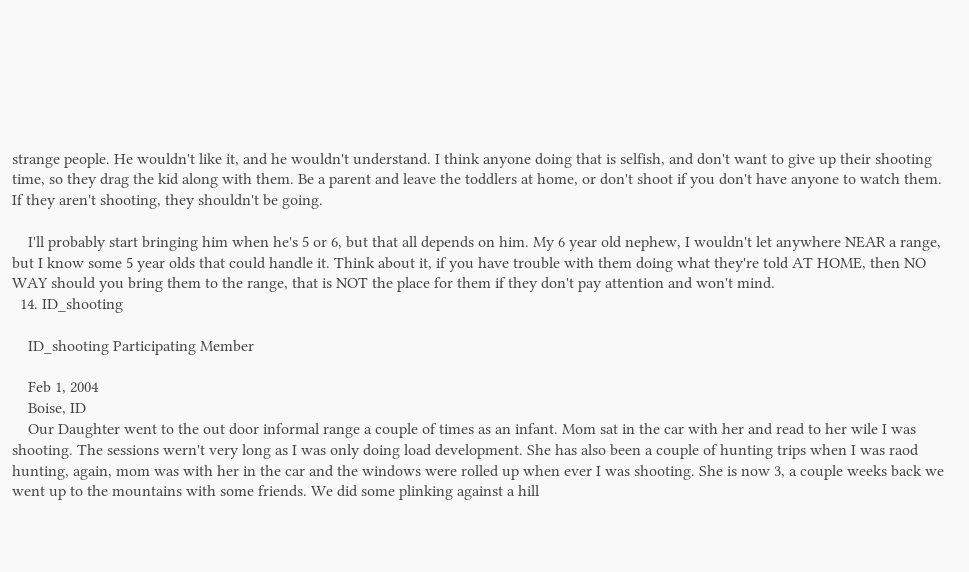strange people. He wouldn't like it, and he wouldn't understand. I think anyone doing that is selfish, and don't want to give up their shooting time, so they drag the kid along with them. Be a parent and leave the toddlers at home, or don't shoot if you don't have anyone to watch them. If they aren't shooting, they shouldn't be going.

    I'll probably start bringing him when he's 5 or 6, but that all depends on him. My 6 year old nephew, I wouldn't let anywhere NEAR a range, but I know some 5 year olds that could handle it. Think about it, if you have trouble with them doing what they're told AT HOME, then NO WAY should you bring them to the range, that is NOT the place for them if they don't pay attention and won't mind.
  14. ID_shooting

    ID_shooting Participating Member

    Feb 1, 2004
    Boise, ID
    Our Daughter went to the out door informal range a couple of times as an infant. Mom sat in the car with her and read to her wile I was shooting. The sessions wern't very long as I was only doing load development. She has also been a couple of hunting trips when I was raod hunting, again, mom was with her in the car and the windows were rolled up when ever I was shooting. She is now 3, a couple weeks back we went up to the mountains with some friends. We did some plinking against a hill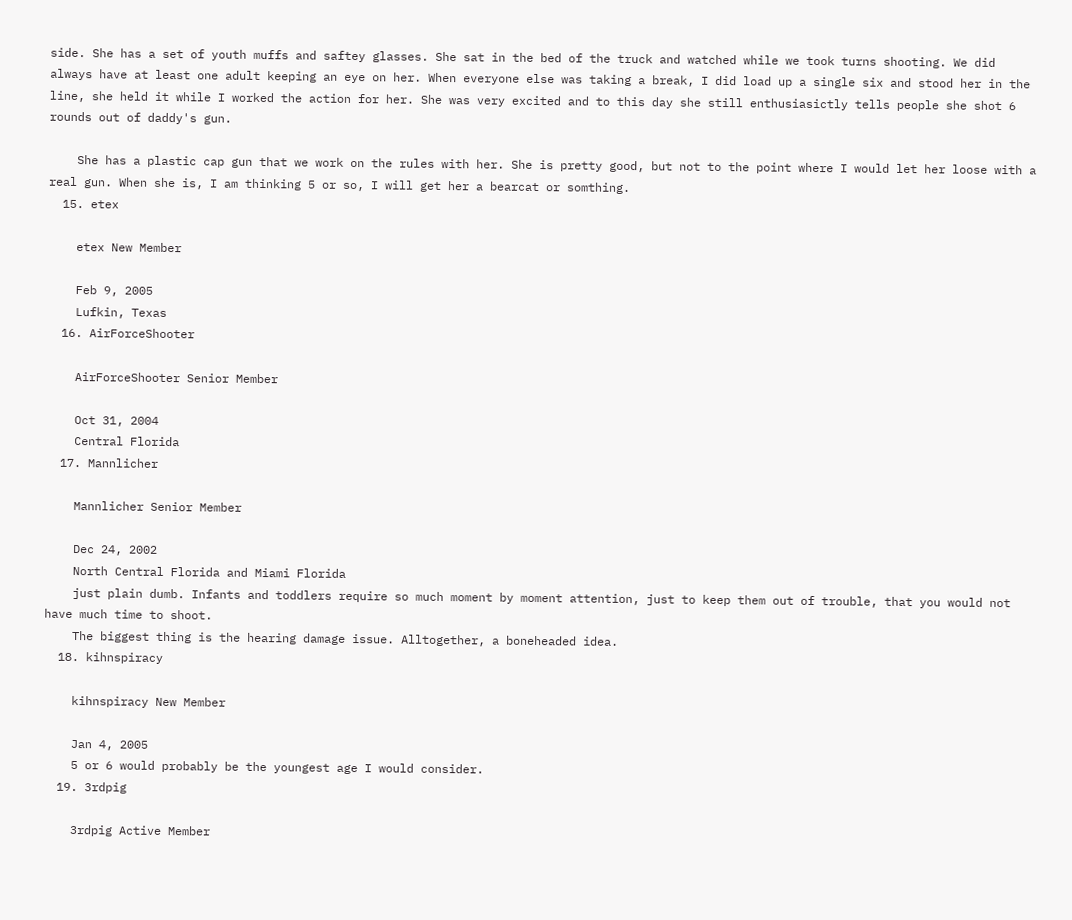side. She has a set of youth muffs and saftey glasses. She sat in the bed of the truck and watched while we took turns shooting. We did always have at least one adult keeping an eye on her. When everyone else was taking a break, I did load up a single six and stood her in the line, she held it while I worked the action for her. She was very excited and to this day she still enthusiasictly tells people she shot 6 rounds out of daddy's gun.

    She has a plastic cap gun that we work on the rules with her. She is pretty good, but not to the point where I would let her loose with a real gun. When she is, I am thinking 5 or so, I will get her a bearcat or somthing.
  15. etex

    etex New Member

    Feb 9, 2005
    Lufkin, Texas
  16. AirForceShooter

    AirForceShooter Senior Member

    Oct 31, 2004
    Central Florida
  17. Mannlicher

    Mannlicher Senior Member

    Dec 24, 2002
    North Central Florida and Miami Florida
    just plain dumb. Infants and toddlers require so much moment by moment attention, just to keep them out of trouble, that you would not have much time to shoot.
    The biggest thing is the hearing damage issue. Alltogether, a boneheaded idea.
  18. kihnspiracy

    kihnspiracy New Member

    Jan 4, 2005
    5 or 6 would probably be the youngest age I would consider.
  19. 3rdpig

    3rdpig Active Member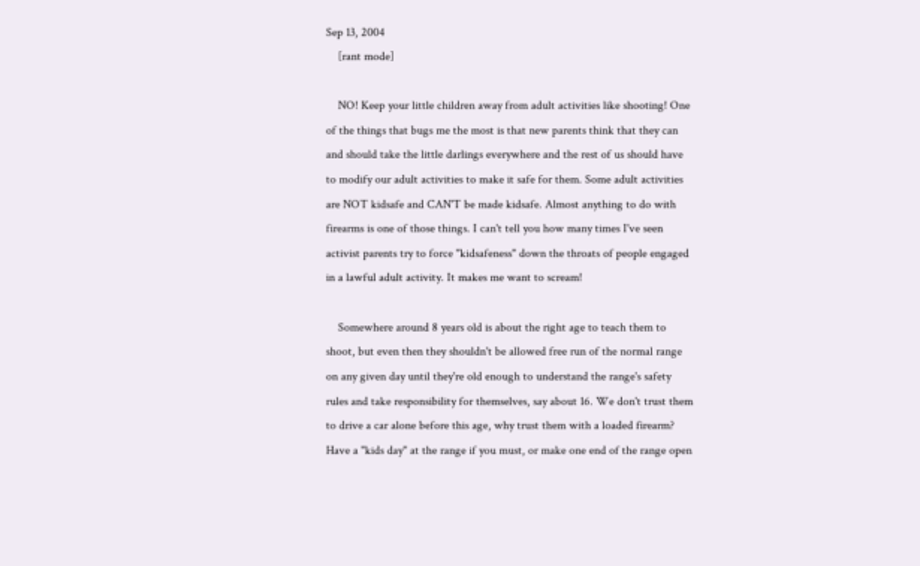Sep 13, 2004
    [rant mode]

    NO! Keep your little children away from adult activities like shooting! One of the things that bugs me the most is that new parents think that they can and should take the little darlings everywhere and the rest of us should have to modify our adult activities to make it safe for them. Some adult activities are NOT kidsafe and CAN'T be made kidsafe. Almost anything to do with firearms is one of those things. I can't tell you how many times I've seen activist parents try to force "kidsafeness" down the throats of people engaged in a lawful adult activity. It makes me want to scream!

    Somewhere around 8 years old is about the right age to teach them to shoot, but even then they shouldn't be allowed free run of the normal range on any given day until they're old enough to understand the range's safety rules and take responsibility for themselves, say about 16. We don't trust them to drive a car alone before this age, why trust them with a loaded firearm? Have a "kids day" at the range if you must, or make one end of the range open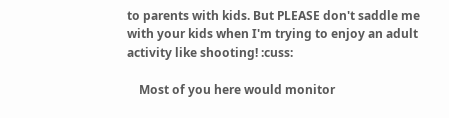to parents with kids. But PLEASE don't saddle me with your kids when I'm trying to enjoy an adult activity like shooting! :cuss:

    Most of you here would monitor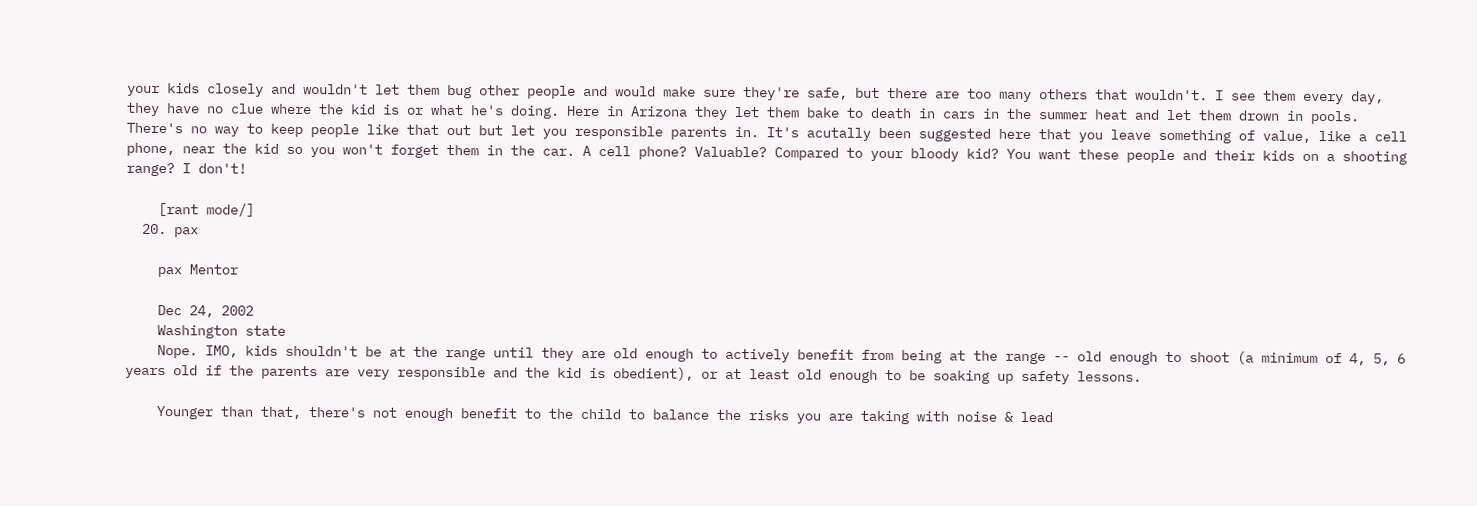your kids closely and wouldn't let them bug other people and would make sure they're safe, but there are too many others that wouldn't. I see them every day, they have no clue where the kid is or what he's doing. Here in Arizona they let them bake to death in cars in the summer heat and let them drown in pools. There's no way to keep people like that out but let you responsible parents in. It's acutally been suggested here that you leave something of value, like a cell phone, near the kid so you won't forget them in the car. A cell phone? Valuable? Compared to your bloody kid? You want these people and their kids on a shooting range? I don't!

    [rant mode/]
  20. pax

    pax Mentor

    Dec 24, 2002
    Washington state
    Nope. IMO, kids shouldn't be at the range until they are old enough to actively benefit from being at the range -- old enough to shoot (a minimum of 4, 5, 6 years old if the parents are very responsible and the kid is obedient), or at least old enough to be soaking up safety lessons.

    Younger than that, there's not enough benefit to the child to balance the risks you are taking with noise & lead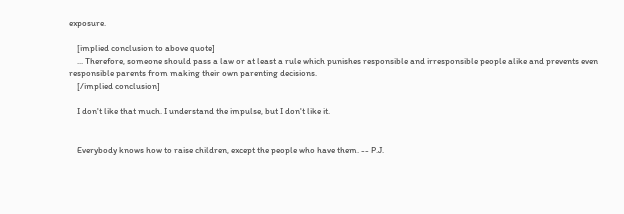exposure.

    [implied conclusion to above quote]
    ... Therefore, someone should pass a law or at least a rule which punishes responsible and irresponsible people alike and prevents even responsible parents from making their own parenting decisions.
    [/implied conclusion]

    I don't like that much. I understand the impulse, but I don't like it.


    Everybody knows how to raise children, except the people who have them. -- P.J.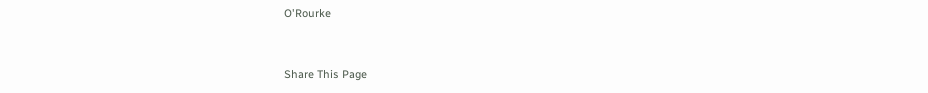O'Rourke


Share This Page